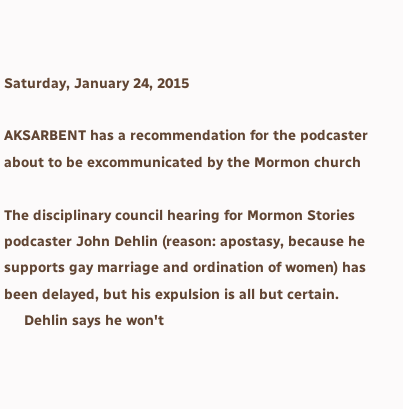Saturday, January 24, 2015

AKSARBENT has a recommendation for the podcaster about to be excommunicated by the Mormon church

The disciplinary council hearing for Mormon Stories podcaster John Dehlin (reason: apostasy, because he supports gay marriage and ordination of women) has been delayed, but his expulsion is all but certain.
     Dehlin says he won't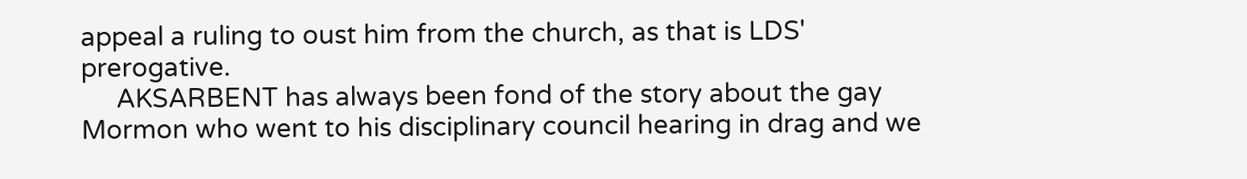appeal a ruling to oust him from the church, as that is LDS' prerogative.
     AKSARBENT has always been fond of the story about the gay Mormon who went to his disciplinary council hearing in drag and we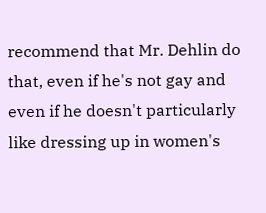recommend that Mr. Dehlin do that, even if he's not gay and even if he doesn't particularly like dressing up in women's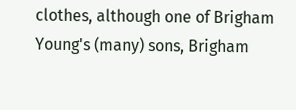clothes, although one of Brigham Young's (many) sons, Brigham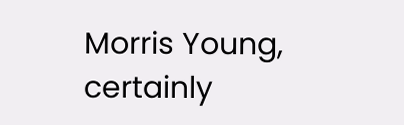Morris Young, certainly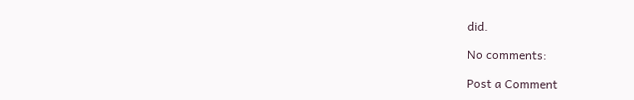did.

No comments:

Post a Comment